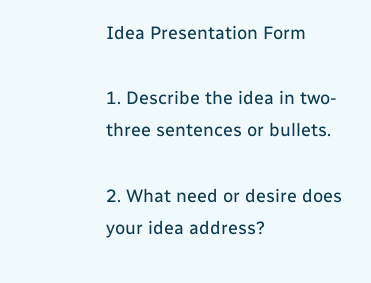Idea Presentation Form

1. Describe the idea in two-three sentences or bullets.

2. What need or desire does your idea address?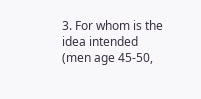3. For whom is the idea intended (men age 45-50,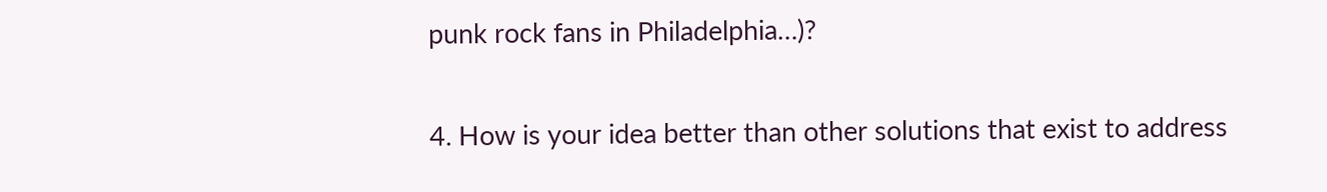punk rock fans in Philadelphia…)?

4. How is your idea better than other solutions that exist to address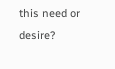this need or desire?